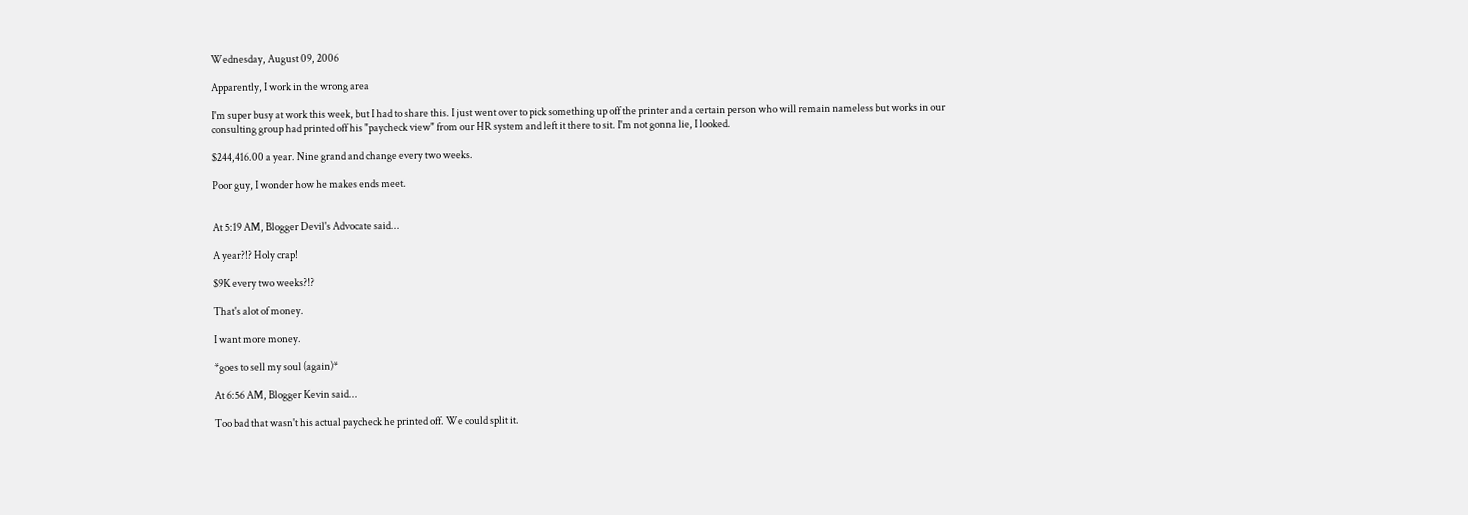Wednesday, August 09, 2006

Apparently, I work in the wrong area

I'm super busy at work this week, but I had to share this. I just went over to pick something up off the printer and a certain person who will remain nameless but works in our consulting group had printed off his "paycheck view" from our HR system and left it there to sit. I'm not gonna lie, I looked.

$244,416.00 a year. Nine grand and change every two weeks.

Poor guy, I wonder how he makes ends meet.


At 5:19 AM, Blogger Devil's Advocate said...

A year?!? Holy crap!

$9K every two weeks?!?

That's alot of money.

I want more money.

*goes to sell my soul (again)*

At 6:56 AM, Blogger Kevin said...

Too bad that wasn't his actual paycheck he printed off. We could split it.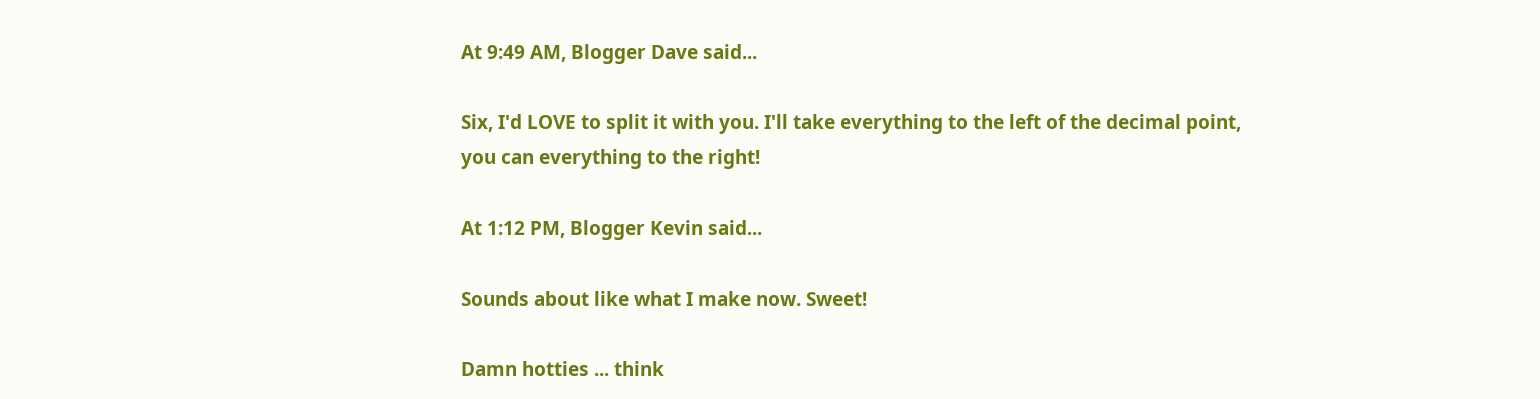At 9:49 AM, Blogger Dave said...

Six, I'd LOVE to split it with you. I'll take everything to the left of the decimal point, you can everything to the right!

At 1:12 PM, Blogger Kevin said...

Sounds about like what I make now. Sweet!

Damn hotties ... think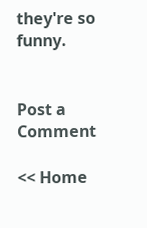they're so funny.


Post a Comment

<< Home